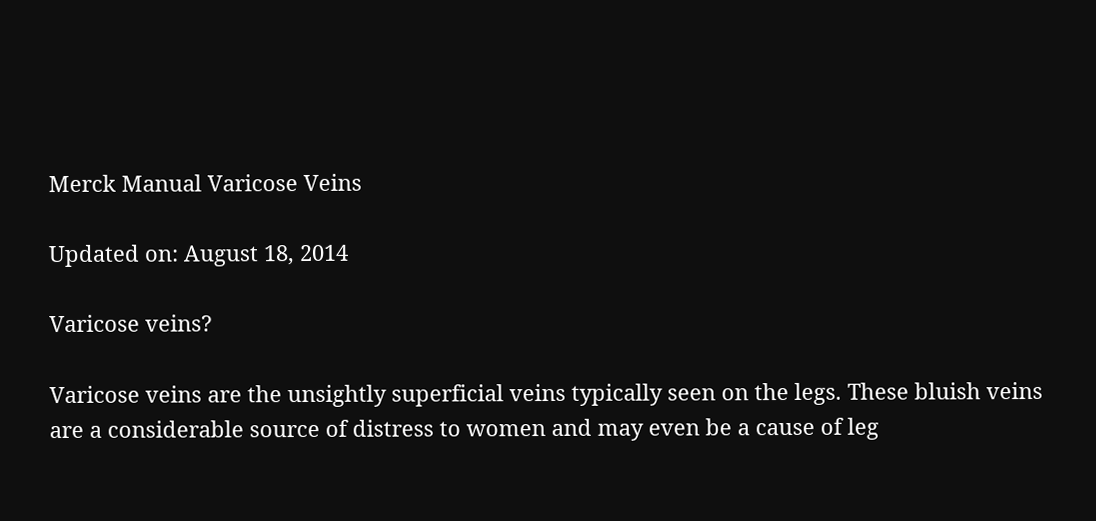Merck Manual Varicose Veins

Updated on: August 18, 2014

Varicose veins?

Varicose veins are the unsightly superficial veins typically seen on the legs. These bluish veins are a considerable source of distress to women and may even be a cause of leg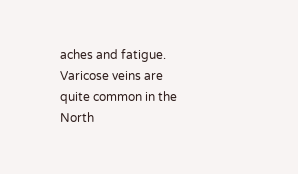aches and fatigue. Varicose veins are quite common in the North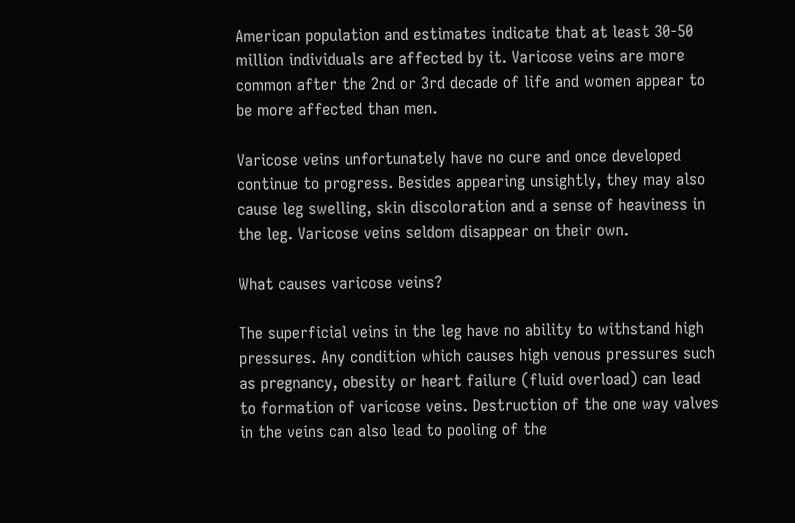American population and estimates indicate that at least 30-50 million individuals are affected by it. Varicose veins are more common after the 2nd or 3rd decade of life and women appear to be more affected than men.

Varicose veins unfortunately have no cure and once developed continue to progress. Besides appearing unsightly, they may also cause leg swelling, skin discoloration and a sense of heaviness in the leg. Varicose veins seldom disappear on their own.

What causes varicose veins?

The superficial veins in the leg have no ability to withstand high pressures. Any condition which causes high venous pressures such as pregnancy, obesity or heart failure (fluid overload) can lead to formation of varicose veins. Destruction of the one way valves in the veins can also lead to pooling of the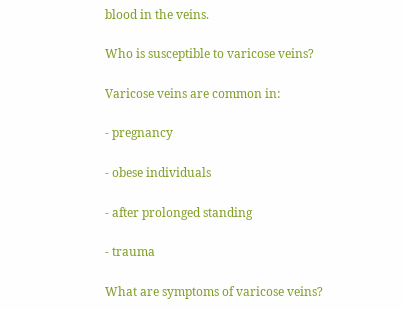blood in the veins.

Who is susceptible to varicose veins?

Varicose veins are common in:

- pregnancy

- obese individuals

- after prolonged standing

- trauma

What are symptoms of varicose veins?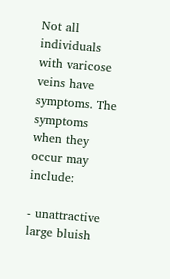Not all individuals with varicose veins have symptoms. The symptoms when they occur may include:

- unattractive large bluish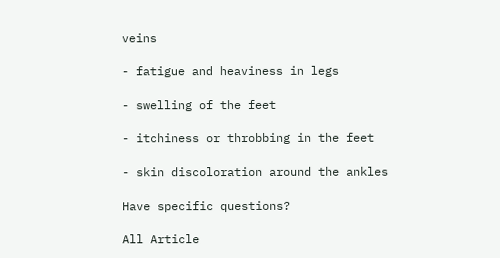veins

- fatigue and heaviness in legs

- swelling of the feet

- itchiness or throbbing in the feet

- skin discoloration around the ankles

Have specific questions?

All Article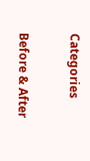Categories

Before & After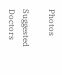Photos

Suggested Doctors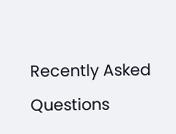Recently Asked Questions